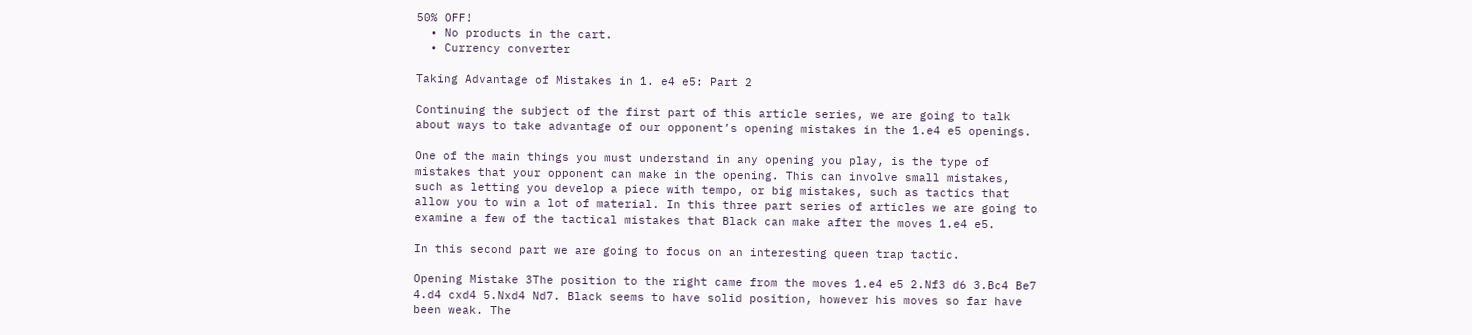50% OFF!
  • No products in the cart.
  • Currency converter

Taking Advantage of Mistakes in 1. e4 e5: Part 2

Continuing the subject of the first part of this article series, we are going to talk about ways to take advantage of our opponent’s opening mistakes in the 1.e4 e5 openings.

One of the main things you must understand in any opening you play, is the type of mistakes that your opponent can make in the opening. This can involve small mistakes, such as letting you develop a piece with tempo, or big mistakes, such as tactics that allow you to win a lot of material. In this three part series of articles we are going to examine a few of the tactical mistakes that Black can make after the moves 1.e4 e5.

In this second part we are going to focus on an interesting queen trap tactic.

Opening Mistake 3The position to the right came from the moves 1.e4 e5 2.Nf3 d6 3.Bc4 Be7 4.d4 cxd4 5.Nxd4 Nd7. Black seems to have solid position, however his moves so far have been weak. The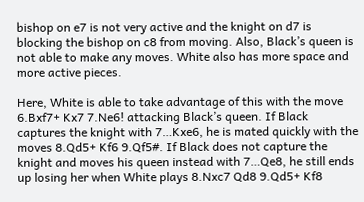bishop on e7 is not very active and the knight on d7 is blocking the bishop on c8 from moving. Also, Black’s queen is not able to make any moves. White also has more space and more active pieces.

Here, White is able to take advantage of this with the move 6.Bxf7+ Kx7 7.Ne6! attacking Black’s queen. If Black captures the knight with 7…Kxe6, he is mated quickly with the moves 8.Qd5+ Kf6 9.Qf5#. If Black does not capture the knight and moves his queen instead with 7…Qe8, he still ends up losing her when White plays 8.Nxc7 Qd8 9.Qd5+ Kf8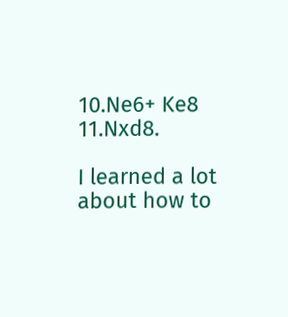10.Ne6+ Ke8 11.Nxd8.

I learned a lot about how to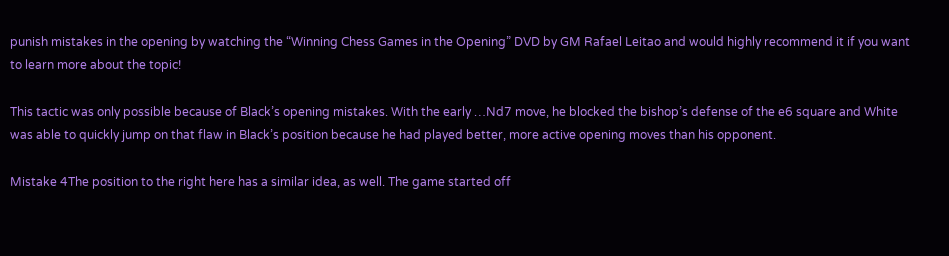punish mistakes in the opening by watching the “Winning Chess Games in the Opening” DVD by GM Rafael Leitao and would highly recommend it if you want to learn more about the topic!

This tactic was only possible because of Black’s opening mistakes. With the early …Nd7 move, he blocked the bishop’s defense of the e6 square and White was able to quickly jump on that flaw in Black’s position because he had played better, more active opening moves than his opponent.

Mistake 4The position to the right here has a similar idea, as well. The game started off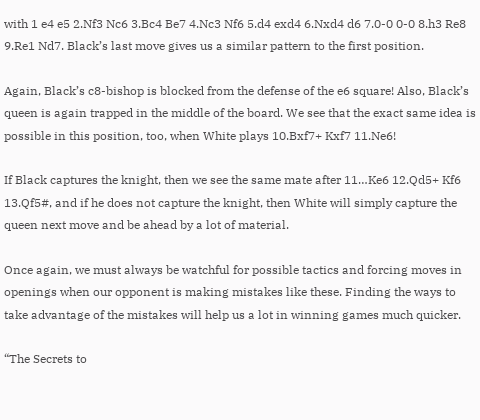with 1 e4 e5 2.Nf3 Nc6 3.Bc4 Be7 4.Nc3 Nf6 5.d4 exd4 6.Nxd4 d6 7.0-0 0-0 8.h3 Re8 9.Re1 Nd7. Black’s last move gives us a similar pattern to the first position.

Again, Black’s c8-bishop is blocked from the defense of the e6 square! Also, Black’s queen is again trapped in the middle of the board. We see that the exact same idea is possible in this position, too, when White plays 10.Bxf7+ Kxf7 11.Ne6!

If Black captures the knight, then we see the same mate after 11…Ke6 12.Qd5+ Kf6 13.Qf5#, and if he does not capture the knight, then White will simply capture the queen next move and be ahead by a lot of material.

Once again, we must always be watchful for possible tactics and forcing moves in openings when our opponent is making mistakes like these. Finding the ways to take advantage of the mistakes will help us a lot in winning games much quicker.

“The Secrets to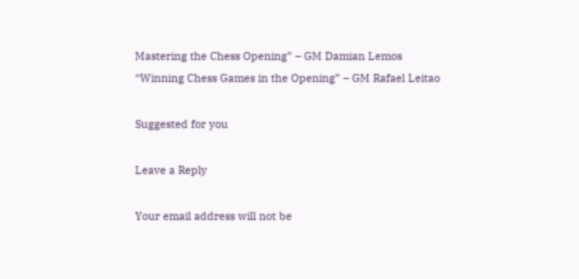Mastering the Chess Opening” – GM Damian Lemos
“Winning Chess Games in the Opening” – GM Rafael Leitao

Suggested for you

Leave a Reply

Your email address will not be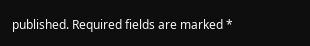published. Required fields are marked *